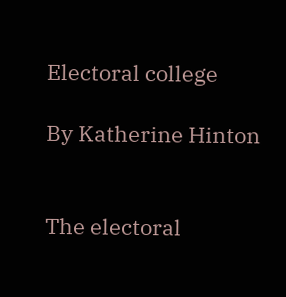Electoral college

By Katherine Hinton


The electoral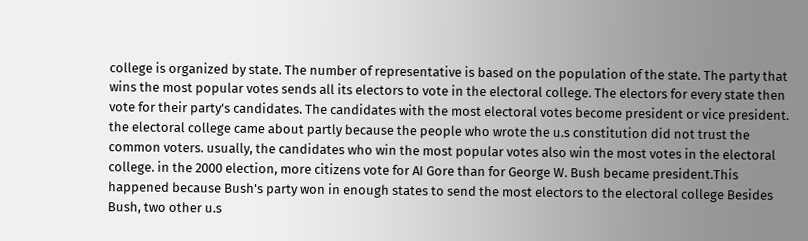college is organized by state. The number of representative is based on the population of the state. The party that wins the most popular votes sends all its electors to vote in the electoral college. The electors for every state then vote for their party's candidates. The candidates with the most electoral votes become president or vice president. the electoral college came about partly because the people who wrote the u.s constitution did not trust the common voters. usually, the candidates who win the most popular votes also win the most votes in the electoral college. in the 2000 election, more citizens vote for AI Gore than for George W. Bush became president.This happened because Bush's party won in enough states to send the most electors to the electoral college Besides Bush, two other u.s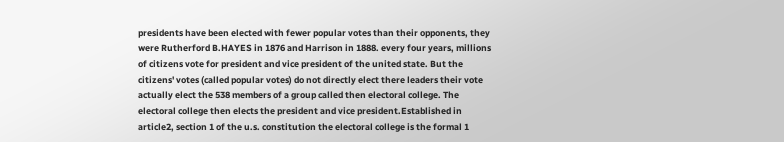presidents have been elected with fewer popular votes than their opponents, they were Rutherford B.HAYES in 1876 and Harrison in 1888. every four years, millions of citizens vote for president and vice president of the united state. But the citizens' votes (called popular votes) do not directly elect there leaders their vote actually elect the 538 members of a group called then electoral college. The electoral college then elects the president and vice president.Established in article2, section 1 of the u.s. constitution the electoral college is the formal 1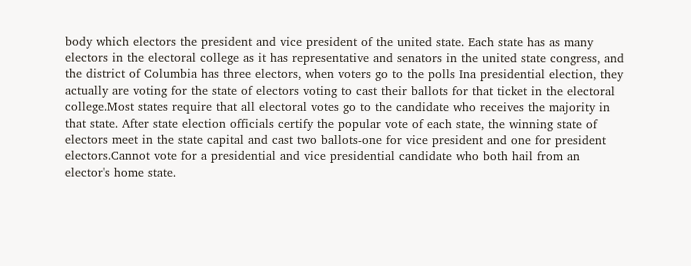body which electors the president and vice president of the united state. Each state has as many electors in the electoral college as it has representative and senators in the united state congress, and the district of Columbia has three electors, when voters go to the polls Ina presidential election, they actually are voting for the state of electors voting to cast their ballots for that ticket in the electoral college.Most states require that all electoral votes go to the candidate who receives the majority in that state. After state election officials certify the popular vote of each state, the winning state of electors meet in the state capital and cast two ballots-one for vice president and one for president electors.Cannot vote for a presidential and vice presidential candidate who both hail from an elector's home state.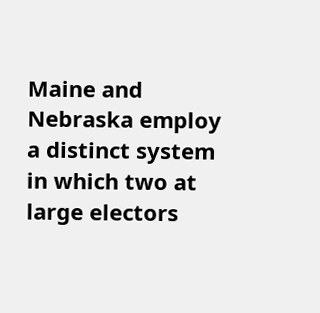Maine and Nebraska employ a distinct system in which two at large electors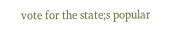vote for the state;s popular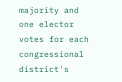majority and one elector votes for each congressional district's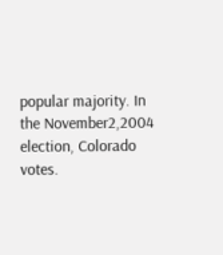popular majority. In the November2,2004 election, Colorado votes.